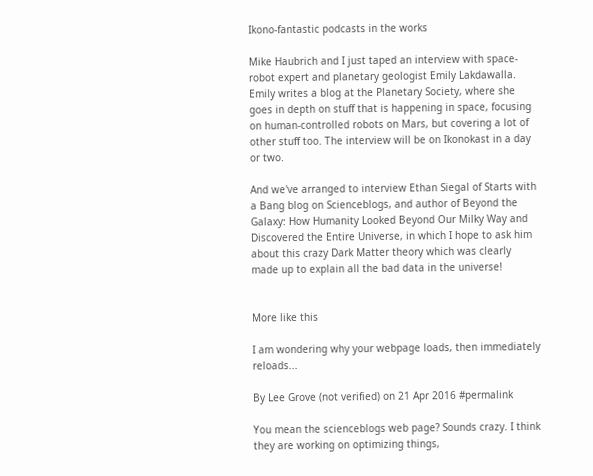Ikono-fantastic podcasts in the works

Mike Haubrich and I just taped an interview with space-robot expert and planetary geologist Emily Lakdawalla. Emily writes a blog at the Planetary Society, where she goes in depth on stuff that is happening in space, focusing on human-controlled robots on Mars, but covering a lot of other stuff too. The interview will be on Ikonokast in a day or two.

And we've arranged to interview Ethan Siegal of Starts with a Bang blog on Scienceblogs, and author of Beyond the Galaxy: How Humanity Looked Beyond Our Milky Way and Discovered the Entire Universe, in which I hope to ask him about this crazy Dark Matter theory which was clearly made up to explain all the bad data in the universe!


More like this

I am wondering why your webpage loads, then immediately reloads...

By Lee Grove (not verified) on 21 Apr 2016 #permalink

You mean the scienceblogs web page? Sounds crazy. I think they are working on optimizing things,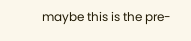maybe this is the pre-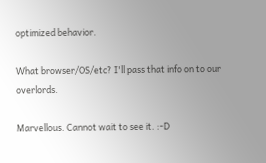optimized behavior.

What browser/OS/etc? I'll pass that info on to our overlords.

Marvellous. Cannot wait to see it. :-D